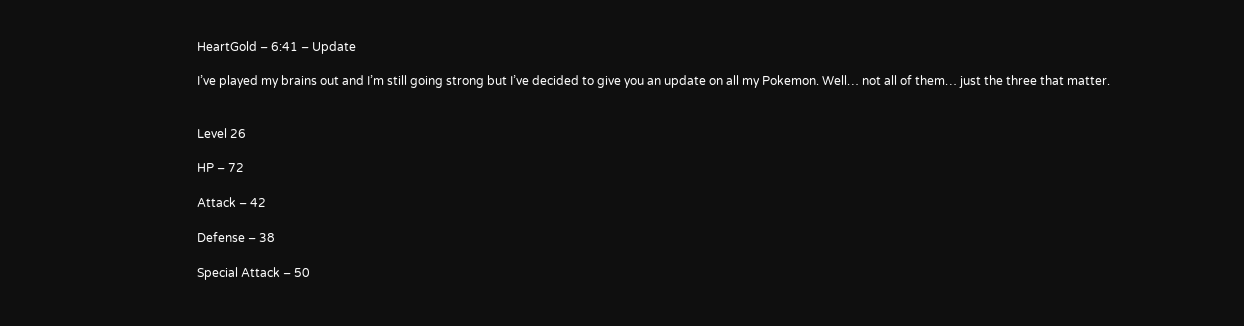HeartGold – 6:41 – Update

I’ve played my brains out and I’m still going strong but I’ve decided to give you an update on all my Pokemon. Well… not all of them… just the three that matter.


Level 26

HP – 72

Attack – 42

Defense – 38

Special Attack – 50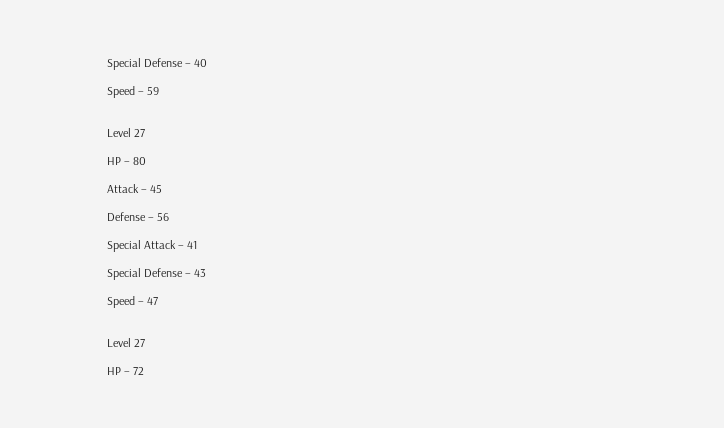Special Defense – 40

Speed – 59


Level 27

HP – 80

Attack – 45

Defense – 56

Special Attack – 41

Special Defense – 43

Speed – 47


Level 27

HP – 72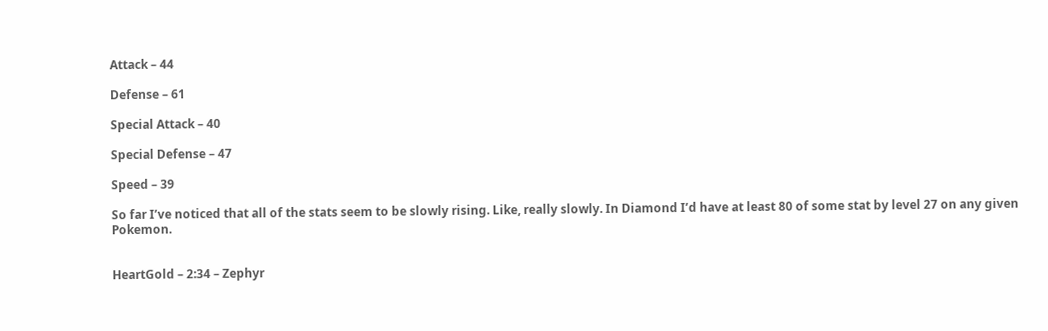Attack – 44

Defense – 61

Special Attack – 40

Special Defense – 47

Speed – 39

So far I’ve noticed that all of the stats seem to be slowly rising. Like, really slowly. In Diamond I’d have at least 80 of some stat by level 27 on any given Pokemon.


HeartGold – 2:34 – Zephyr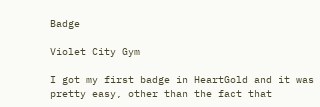Badge

Violet City Gym

I got my first badge in HeartGold and it was pretty easy, other than the fact that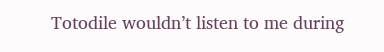Totodile wouldn’t listen to me during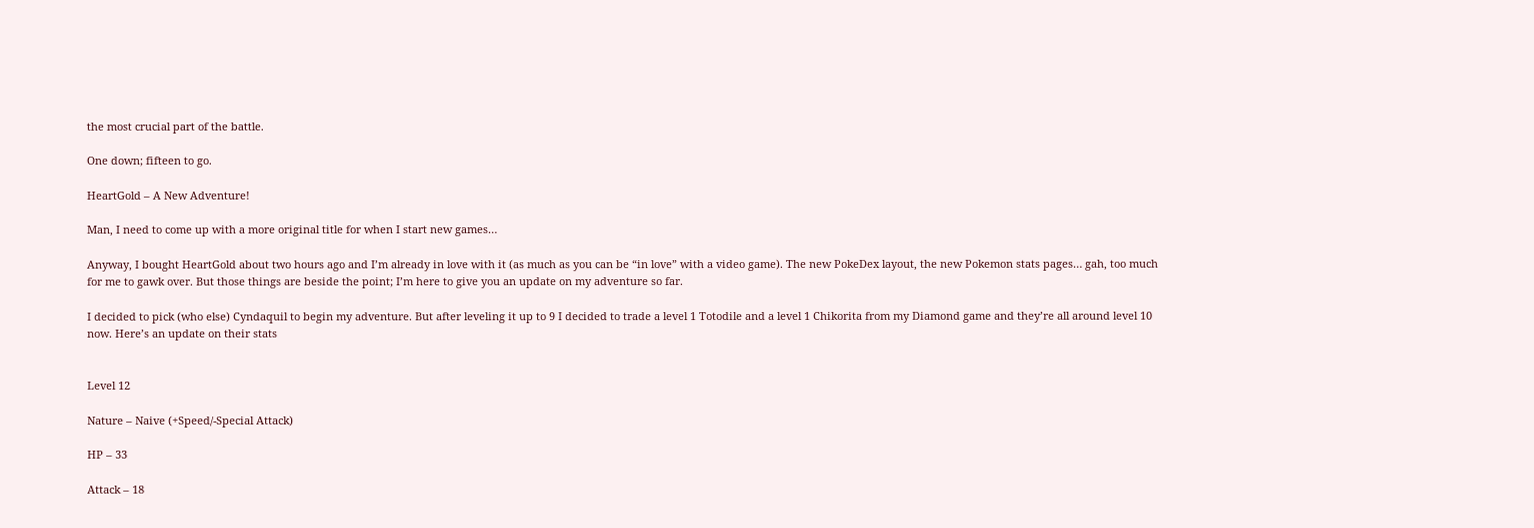the most crucial part of the battle.

One down; fifteen to go.

HeartGold – A New Adventure!

Man, I need to come up with a more original title for when I start new games…

Anyway, I bought HeartGold about two hours ago and I’m already in love with it (as much as you can be “in love” with a video game). The new PokeDex layout, the new Pokemon stats pages… gah, too much for me to gawk over. But those things are beside the point; I’m here to give you an update on my adventure so far.

I decided to pick (who else) Cyndaquil to begin my adventure. But after leveling it up to 9 I decided to trade a level 1 Totodile and a level 1 Chikorita from my Diamond game and they’re all around level 10 now. Here’s an update on their stats


Level 12

Nature – Naive (+Speed/-Special Attack)

HP – 33

Attack – 18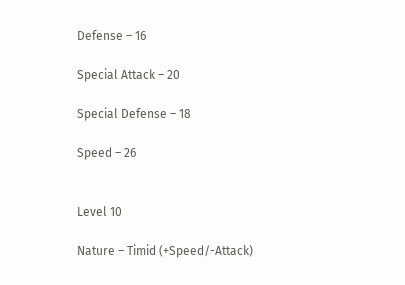Defense – 16

Special Attack – 20

Special Defense – 18

Speed – 26


Level 10

Nature – Timid (+Speed/-Attack)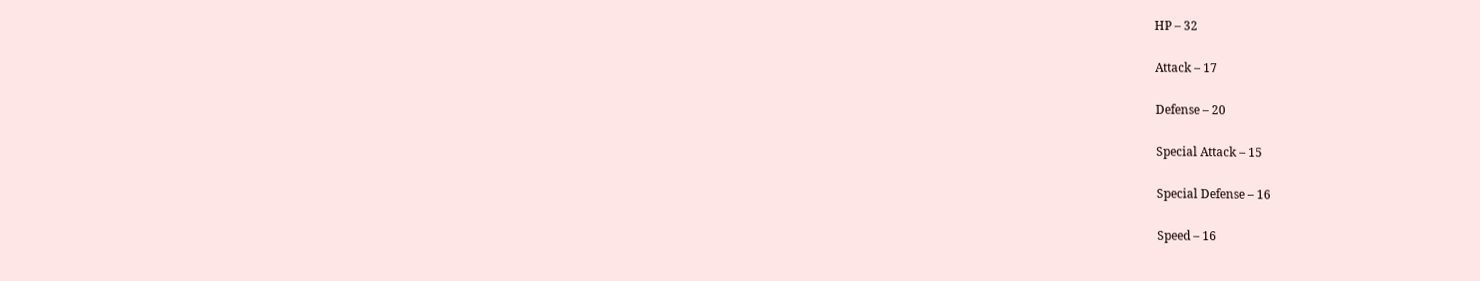HP – 32

Attack – 17

Defense – 20

Special Attack – 15

Special Defense – 16

Speed – 16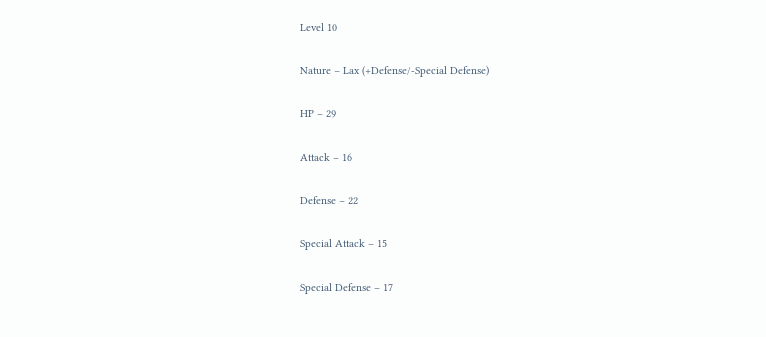Level 10

Nature – Lax (+Defense/-Special Defense)

HP – 29

Attack – 16

Defense – 22

Special Attack – 15

Special Defense – 17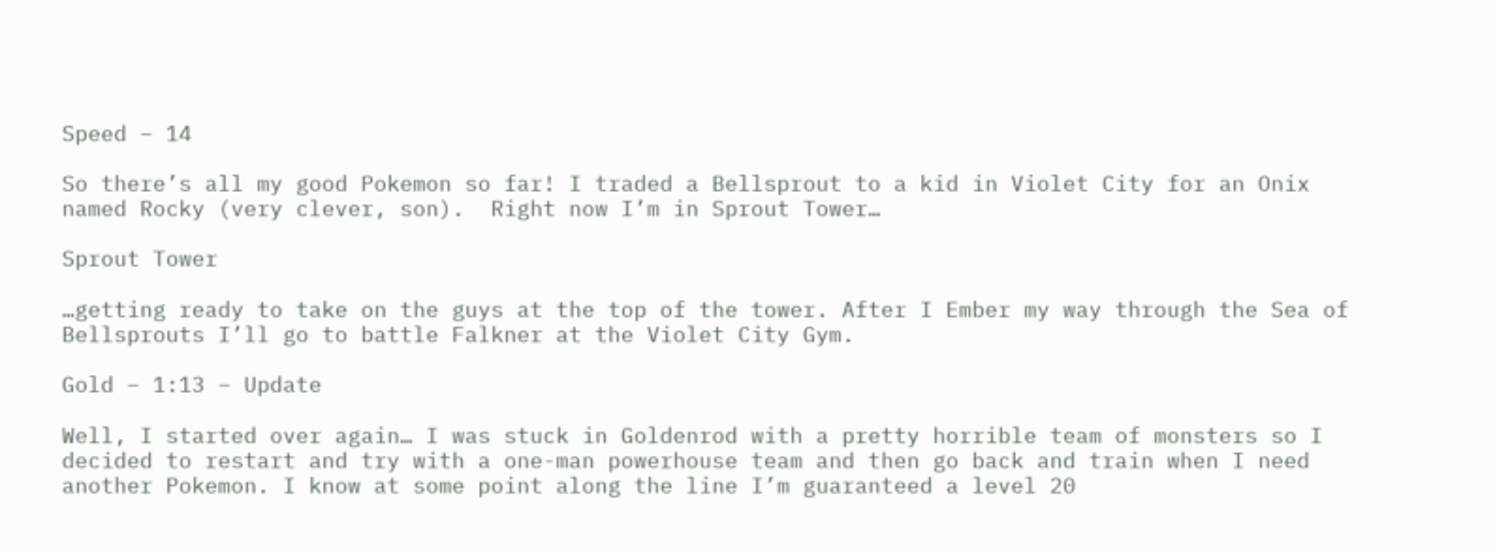Speed – 14

So there’s all my good Pokemon so far! I traded a Bellsprout to a kid in Violet City for an Onix named Rocky (very clever, son).  Right now I’m in Sprout Tower…

Sprout Tower

…getting ready to take on the guys at the top of the tower. After I Ember my way through the Sea of Bellsprouts I’ll go to battle Falkner at the Violet City Gym.

Gold – 1:13 – Update

Well, I started over again… I was stuck in Goldenrod with a pretty horrible team of monsters so I decided to restart and try with a one-man powerhouse team and then go back and train when I need another Pokemon. I know at some point along the line I’m guaranteed a level 20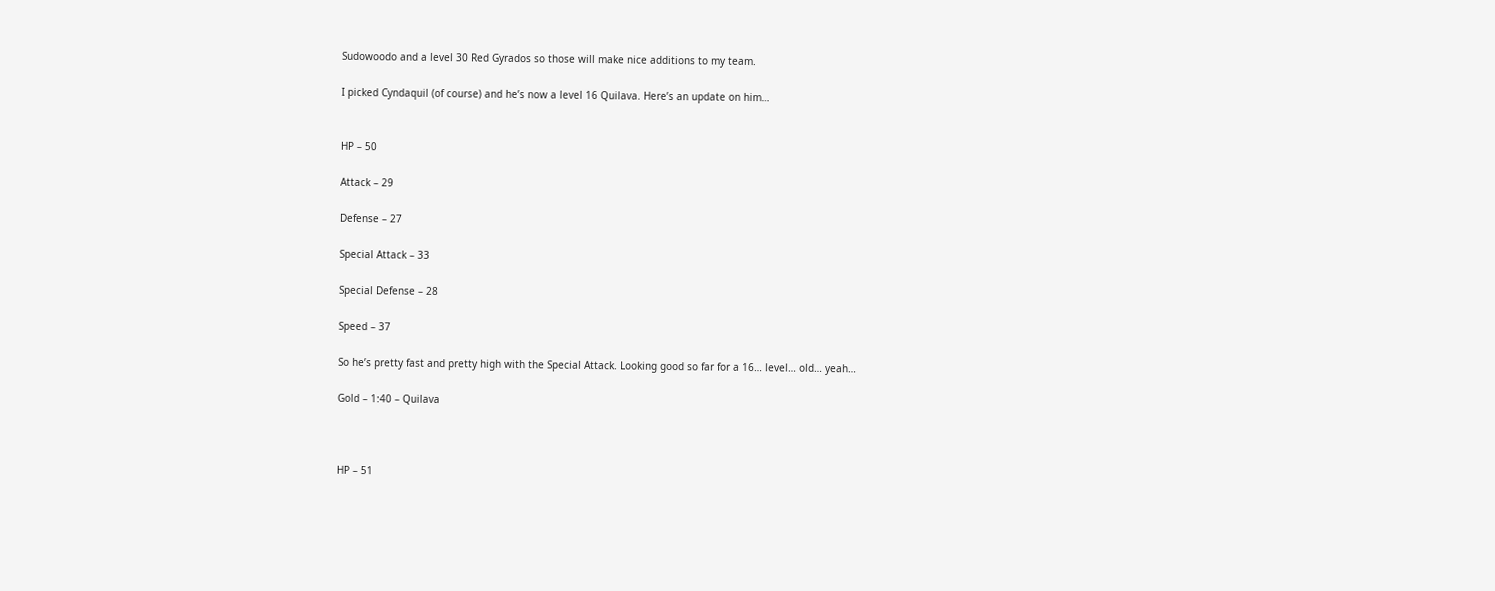Sudowoodo and a level 30 Red Gyrados so those will make nice additions to my team.

I picked Cyndaquil (of course) and he’s now a level 16 Quilava. Here’s an update on him…


HP – 50

Attack – 29

Defense – 27

Special Attack – 33

Special Defense – 28

Speed – 37

So he’s pretty fast and pretty high with the Special Attack. Looking good so far for a 16… level… old… yeah…

Gold – 1:40 – Quilava



HP – 51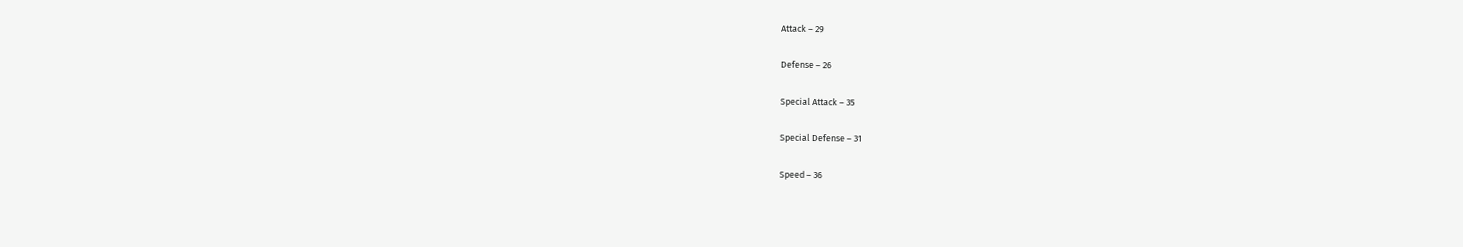Attack – 29

Defense – 26

Special Attack – 35

Special Defense – 31

Speed – 36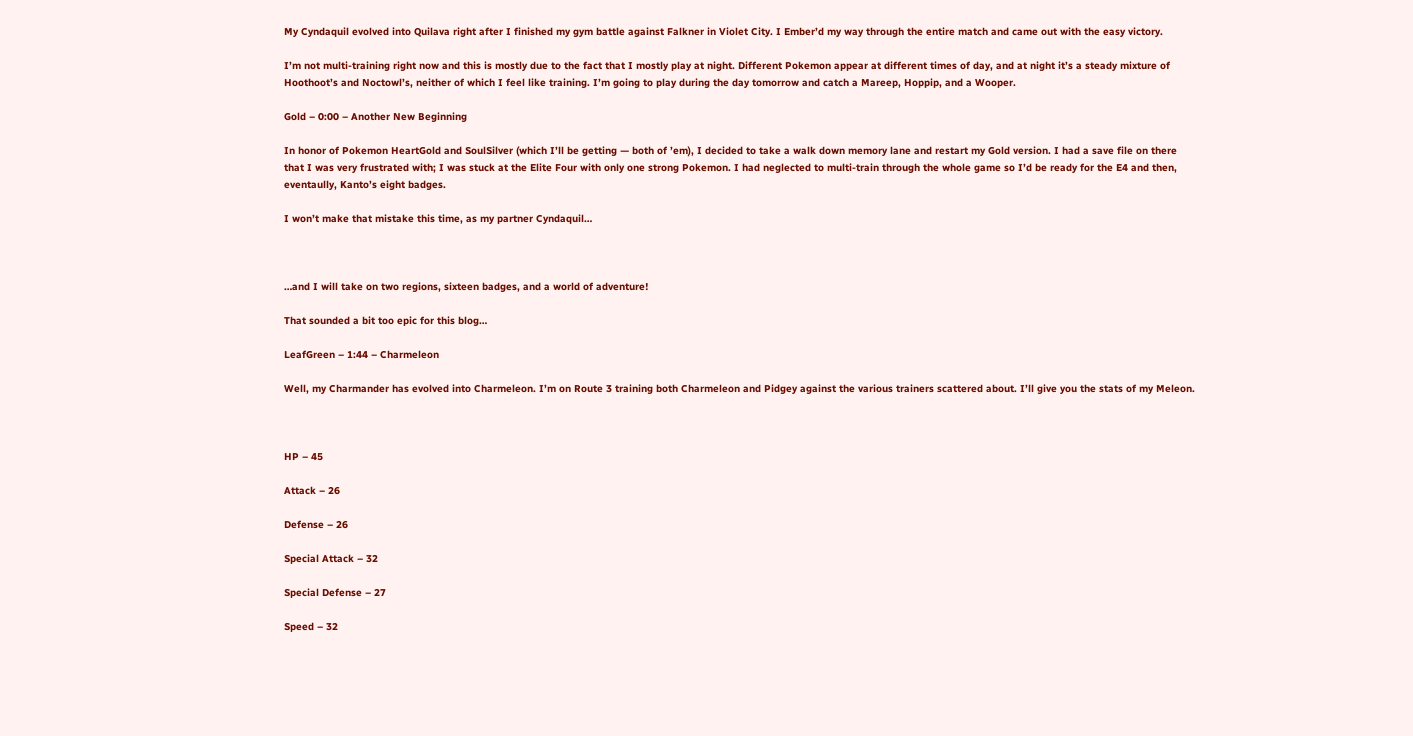My Cyndaquil evolved into Quilava right after I finished my gym battle against Falkner in Violet City. I Ember’d my way through the entire match and came out with the easy victory.

I’m not multi-training right now and this is mostly due to the fact that I mostly play at night. Different Pokemon appear at different times of day, and at night it’s a steady mixture of Hoothoot’s and Noctowl’s, neither of which I feel like training. I’m going to play during the day tomorrow and catch a Mareep, Hoppip, and a Wooper.

Gold – 0:00 – Another New Beginning

In honor of Pokemon HeartGold and SoulSilver (which I’ll be getting — both of ’em), I decided to take a walk down memory lane and restart my Gold version. I had a save file on there that I was very frustrated with; I was stuck at the Elite Four with only one strong Pokemon. I had neglected to multi-train through the whole game so I’d be ready for the E4 and then, eventaully, Kanto’s eight badges.

I won’t make that mistake this time, as my partner Cyndaquil…



…and I will take on two regions, sixteen badges, and a world of adventure!

That sounded a bit too epic for this blog…

LeafGreen – 1:44 – Charmeleon

Well, my Charmander has evolved into Charmeleon. I’m on Route 3 training both Charmeleon and Pidgey against the various trainers scattered about. I’ll give you the stats of my Meleon.



HP – 45

Attack – 26

Defense – 26

Special Attack – 32

Special Defense – 27

Speed – 32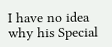I have no idea why his Special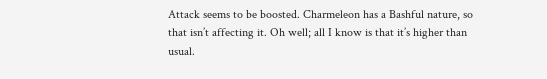Attack seems to be boosted. Charmeleon has a Bashful nature, so that isn’t affecting it. Oh well; all I know is that it’s higher than usual.